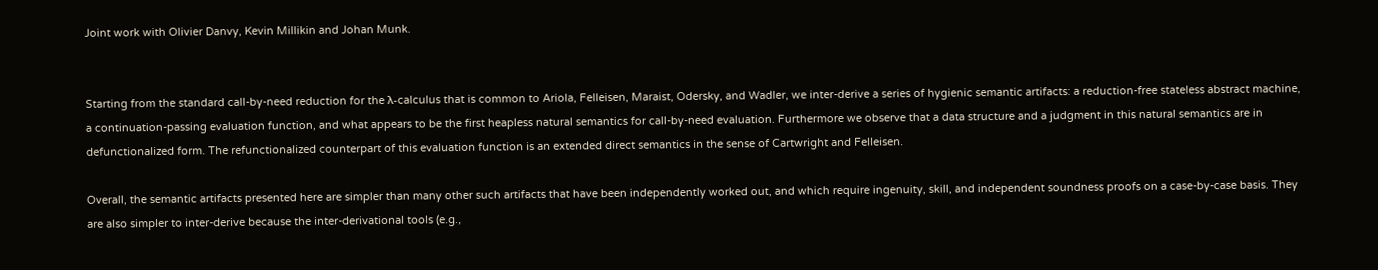Joint work with Olivier Danvy, Kevin Millikin and Johan Munk.


Starting from the standard call-by-need reduction for the λ-calculus that is common to Ariola, Felleisen, Maraist, Odersky, and Wadler, we inter-derive a series of hygienic semantic artifacts: a reduction-free stateless abstract machine, a continuation-passing evaluation function, and what appears to be the first heapless natural semantics for call-by-need evaluation. Furthermore we observe that a data structure and a judgment in this natural semantics are in defunctionalized form. The refunctionalized counterpart of this evaluation function is an extended direct semantics in the sense of Cartwright and Felleisen.

Overall, the semantic artifacts presented here are simpler than many other such artifacts that have been independently worked out, and which require ingenuity, skill, and independent soundness proofs on a case-by-case basis. They are also simpler to inter-derive because the inter-derivational tools (e.g.,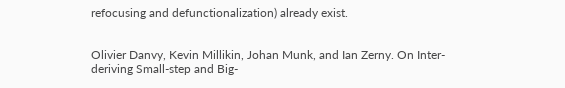refocusing and defunctionalization) already exist.


Olivier Danvy, Kevin Millikin, Johan Munk, and Ian Zerny. On Inter-deriving Small-step and Big-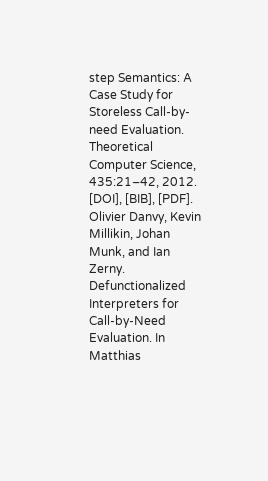step Semantics: A Case Study for Storeless Call-by-need Evaluation. Theoretical Computer Science, 435:21–42, 2012. [DOI], [BIB], [PDF].
Olivier Danvy, Kevin Millikin, Johan Munk, and Ian Zerny. Defunctionalized Interpreters for Call-by-Need Evaluation. In Matthias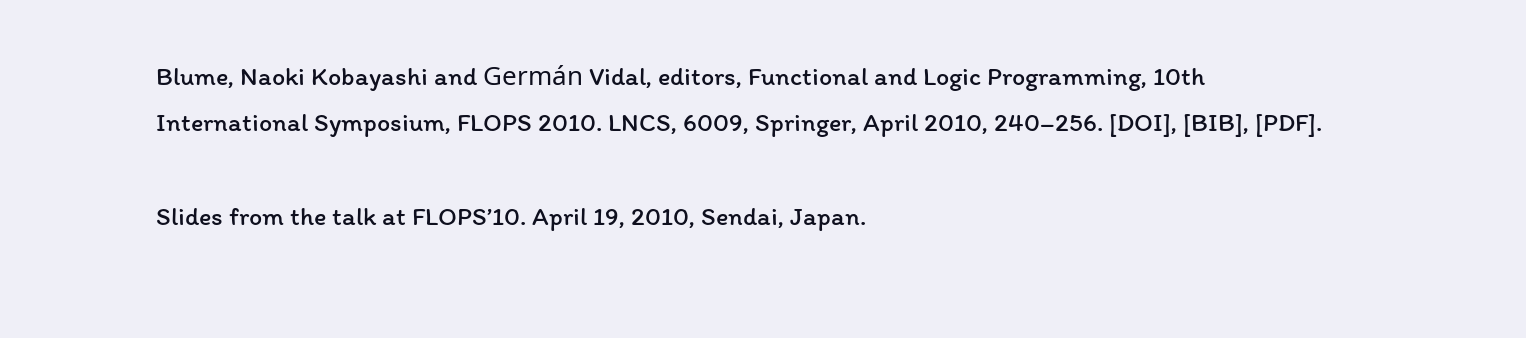Blume, Naoki Kobayashi and Germán Vidal, editors, Functional and Logic Programming, 10th International Symposium, FLOPS 2010. LNCS, 6009, Springer, April 2010, 240–256. [DOI], [BIB], [PDF].

Slides from the talk at FLOPS’10. April 19, 2010, Sendai, Japan.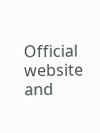Official website and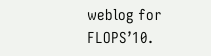weblog for FLOPS’10.